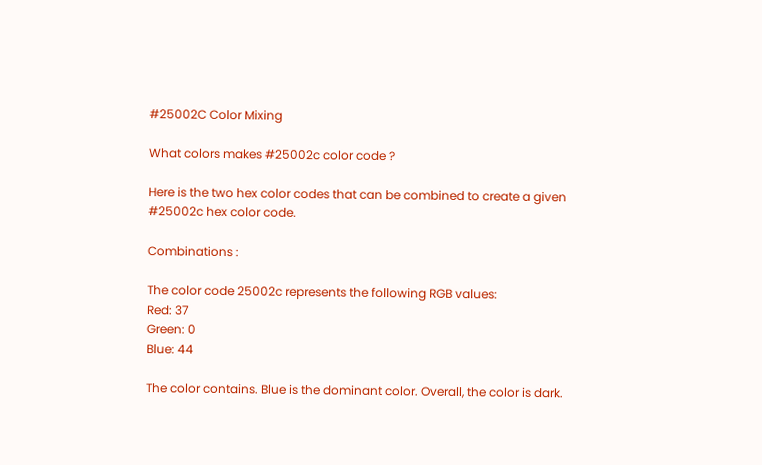#25002C Color Mixing

What colors makes #25002c color code ?

Here is the two hex color codes that can be combined to create a given #25002c hex color code.

Combinations :

The color code 25002c represents the following RGB values:
Red: 37
Green: 0
Blue: 44

The color contains. Blue is the dominant color. Overall, the color is dark.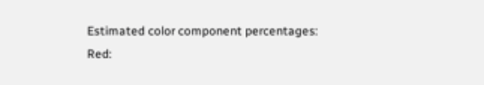Estimated color component percentages:
Red: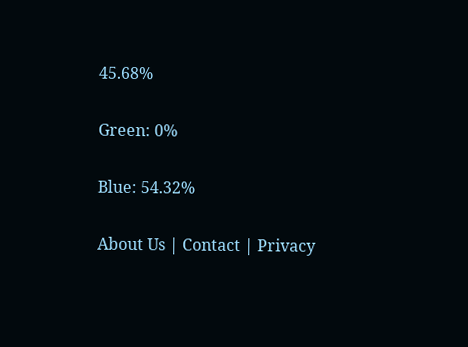45.68%

Green: 0%

Blue: 54.32%

About Us | Contact | Privacy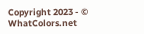Copyright 2023 - © WhatColors.net